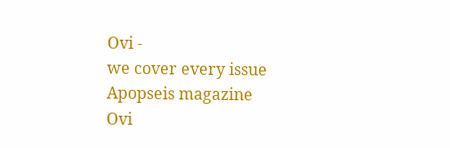Ovi -
we cover every issue
Apopseis magazine
Ovi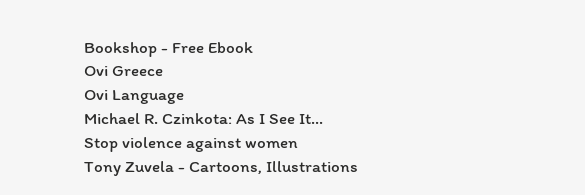Bookshop - Free Ebook
Ovi Greece
Ovi Language
Michael R. Czinkota: As I See It...
Stop violence against women
Tony Zuvela - Cartoons, Illustrations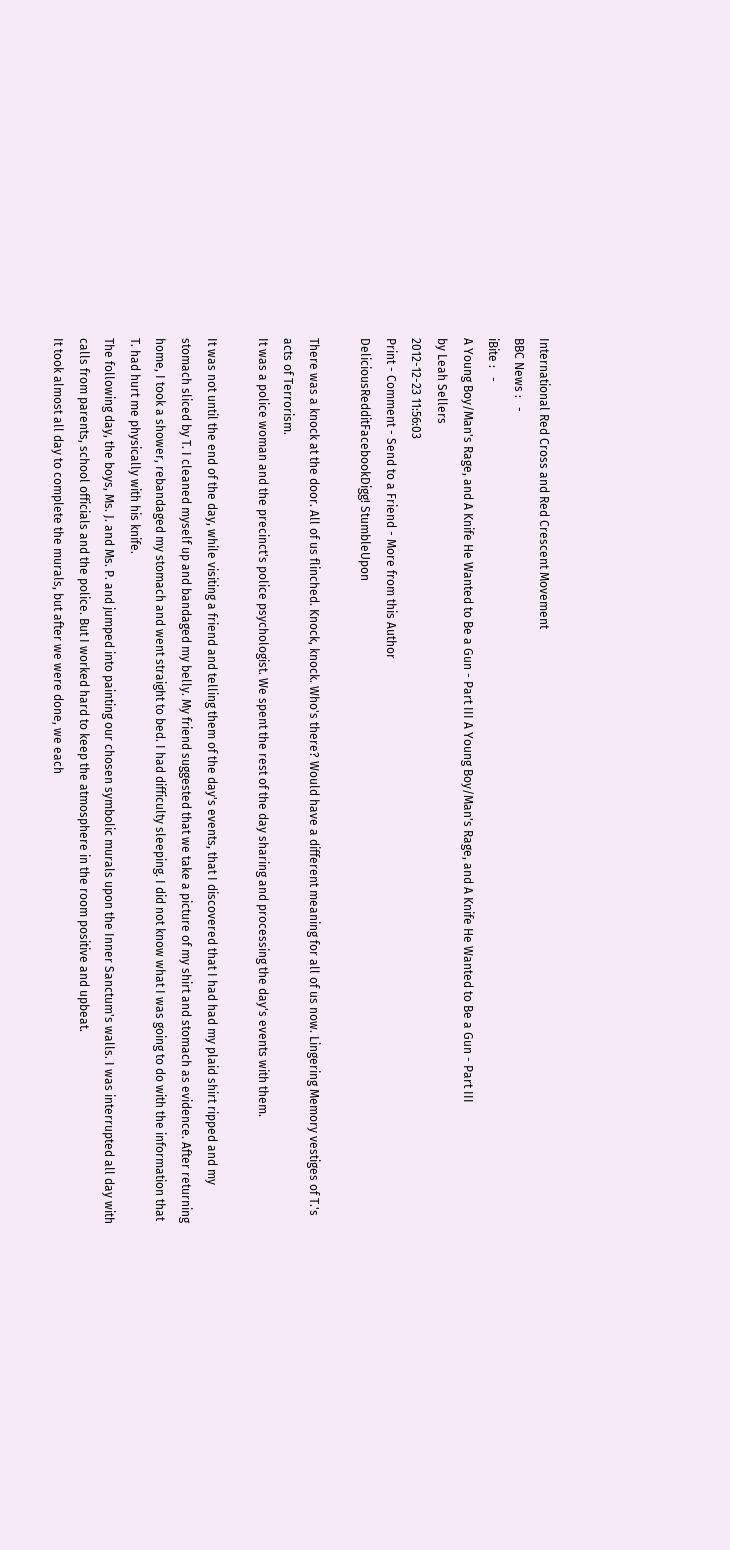International Red Cross and Red Crescent Movement
BBC News :   -
iBite :   -
A Young Boy/Man's Rage, and A Knife He Wanted to Be a Gun - Part III A Young Boy/Man's Rage, and A Knife He Wanted to Be a Gun - Part III
by Leah Sellers
2012-12-23 11:56:03
Print - Comment - Send to a Friend - More from this Author
DeliciousRedditFacebookDigg! StumbleUpon

There was a knock at the door. All of us flinched. Knock, knock. Who's there? Would have a different meaning for all of us now. Lingering Memory vestiges of T.'s acts of Terrorism.
It was a police woman and the precinct's police psychologist. We spent the rest of the day sharing and processing the day's events with them.

It was not until the end of the day, while visiting a friend and telling them of the day's events, that I discovered that I had had my plaid shirt ripped and my stomach sliced by T. I cleaned myself up and bandaged my belly. My friend suggested that we take a picture of my shirt and stomach as evidence. After returning home, I took a shower, rebandaged my stomach and went straight to bed. I had difficulty sleeping. I did not know what I was going to do with the information that T. had hurt me physically with his knife.
The following day, the boys, Ms. J. and Ms. P. and jumped into painting our chosen symbolic murals upon the Inner Sanctum's walls. I was interrupted all day with calls from parents, school officials and the police. But I worked hard to keep the atmosphere in the room positive and upbeat.
It took almost all day to complete the murals, but after we were done, we each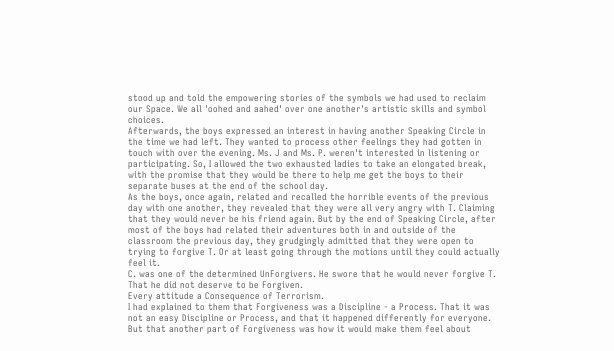stood up and told the empowering stories of the symbols we had used to reclaim our Space. We all 'oohed and aahed' over one another's artistic skills and symbol choices.
Afterwards, the boys expressed an interest in having another Speaking Circle in the time we had left. They wanted to process other feelings they had gotten in touch with over the evening. Ms. J and Ms. P. weren't interested in listening or participating. So, I allowed the two exhausted ladies to take an elongated break, with the promise that they would be there to help me get the boys to their separate buses at the end of the school day.
As the boys, once again, related and recalled the horrible events of the previous day with one another, they revealed that they were all very angry with T. Claiming that they would never be his friend again. But by the end of Speaking Circle, after most of the boys had related their adventures both in and outside of the classroom the previous day, they grudgingly admitted that they were open to trying to forgive T. Or at least going through the motions until they could actually feel it.
C. was one of the determined UnForgivers. He swore that he would never forgive T. That he did not deserve to be Forgiven.
Every attitude a Consequence of Terrorism.
I had explained to them that Forgiveness was a Discipline - a Process. That it was not an easy Discipline or Process, and that it happened differently for everyone. But that another part of Forgiveness was how it would make them feel about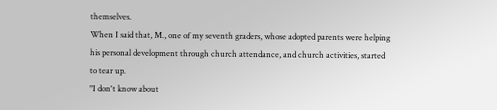themselves.
When I said that, M., one of my seventh graders, whose adopted parents were helping his personal development through church attendance, and church activities, started to tear up.
"I don't know about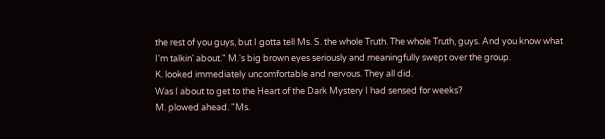the rest of you guys, but I gotta tell Ms. S. the whole Truth. The whole Truth, guys. And you know what I'm talkin' about." M.'s big brown eyes seriously and meaningfully swept over the group.
K. looked immediately uncomfortable and nervous. They all did.
Was I about to get to the Heart of the Dark Mystery I had sensed for weeks?
M. plowed ahead. "Ms.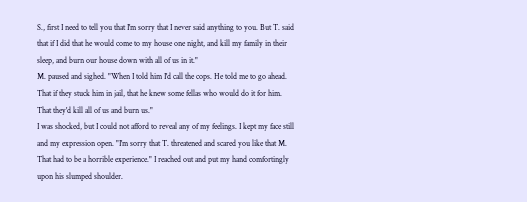S., first I need to tell you that I'm sorry that I never said anything to you. But T. said that if I did that he would come to my house one night, and kill my family in their sleep, and burn our house down with all of us in it."
M. paused and sighed. "When I told him I'd call the cops. He told me to go ahead. That if they stuck him in jail, that he knew some fellas who would do it for him. That they'd kill all of us and burn us."
I was shocked, but I could not afford to reveal any of my feelings. I kept my face still and my expression open. "I'm sorry that T. threatened and scared you like that M. That had to be a horrible experience." I reached out and put my hand comfortingly upon his slumped shoulder.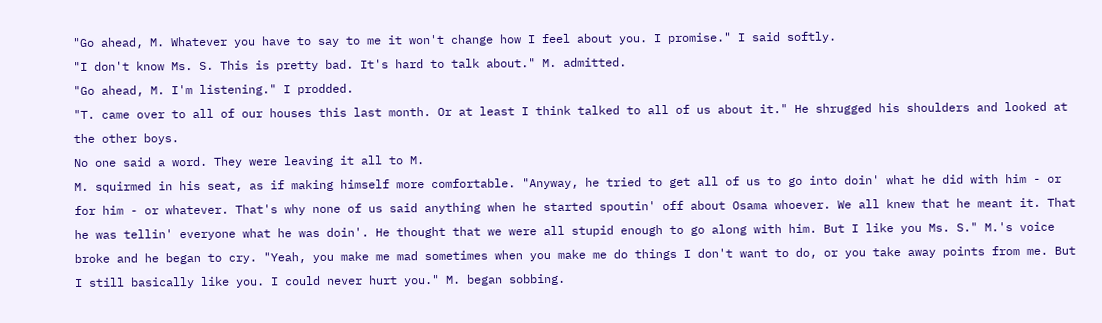"Go ahead, M. Whatever you have to say to me it won't change how I feel about you. I promise." I said softly.
"I don't know Ms. S. This is pretty bad. It's hard to talk about." M. admitted.
"Go ahead, M. I'm listening." I prodded.
"T. came over to all of our houses this last month. Or at least I think talked to all of us about it." He shrugged his shoulders and looked at the other boys.
No one said a word. They were leaving it all to M.
M. squirmed in his seat, as if making himself more comfortable. "Anyway, he tried to get all of us to go into doin' what he did with him - or for him - or whatever. That's why none of us said anything when he started spoutin' off about Osama whoever. We all knew that he meant it. That he was tellin' everyone what he was doin'. He thought that we were all stupid enough to go along with him. But I like you Ms. S." M.'s voice broke and he began to cry. "Yeah, you make me mad sometimes when you make me do things I don't want to do, or you take away points from me. But I still basically like you. I could never hurt you." M. began sobbing.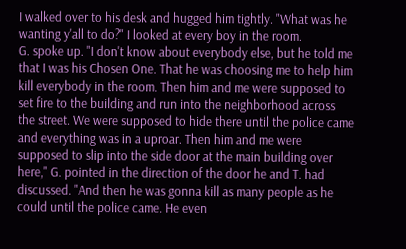I walked over to his desk and hugged him tightly. "What was he wanting y'all to do?" I looked at every boy in the room.
G. spoke up. "I don't know about everybody else, but he told me that I was his Chosen One. That he was choosing me to help him kill everybody in the room. Then him and me were supposed to set fire to the building and run into the neighborhood across the street. We were supposed to hide there until the police came and everything was in a uproar. Then him and me were supposed to slip into the side door at the main building over here," G. pointed in the direction of the door he and T. had discussed. "And then he was gonna kill as many people as he could until the police came. He even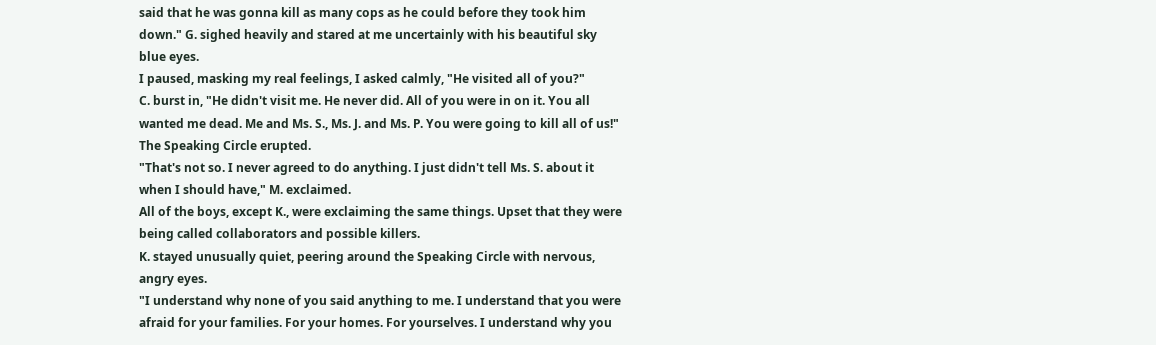said that he was gonna kill as many cops as he could before they took him down." G. sighed heavily and stared at me uncertainly with his beautiful sky blue eyes.
I paused, masking my real feelings, I asked calmly, "He visited all of you?"
C. burst in, "He didn't visit me. He never did. All of you were in on it. You all wanted me dead. Me and Ms. S., Ms. J. and Ms. P. You were going to kill all of us!"
The Speaking Circle erupted.
"That's not so. I never agreed to do anything. I just didn't tell Ms. S. about it when I should have," M. exclaimed.
All of the boys, except K., were exclaiming the same things. Upset that they were being called collaborators and possible killers.
K. stayed unusually quiet, peering around the Speaking Circle with nervous, angry eyes.
"I understand why none of you said anything to me. I understand that you were afraid for your families. For your homes. For yourselves. I understand why you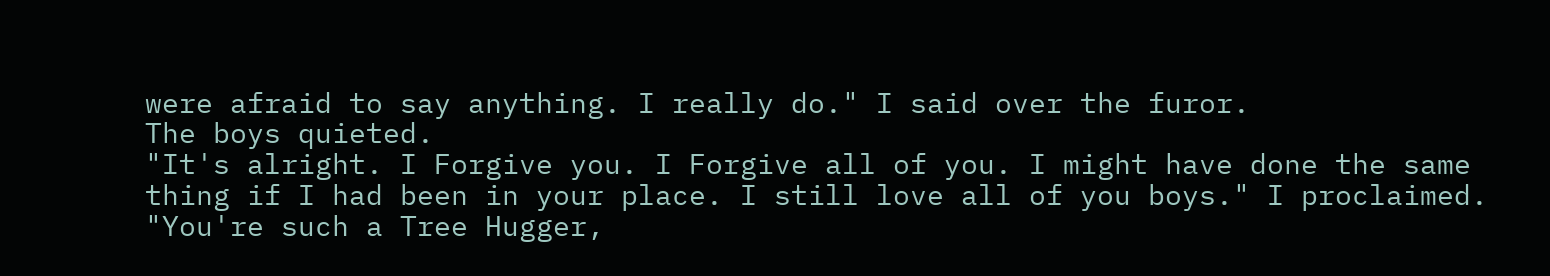were afraid to say anything. I really do." I said over the furor.
The boys quieted.
"It's alright. I Forgive you. I Forgive all of you. I might have done the same thing if I had been in your place. I still love all of you boys." I proclaimed.
"You're such a Tree Hugger,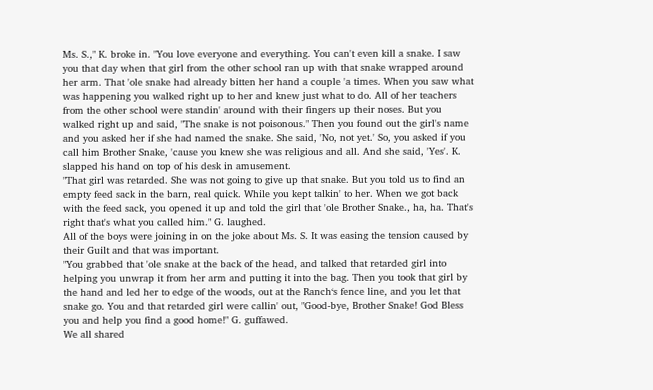Ms. S.," K. broke in. "You love everyone and everything. You can't even kill a snake. I saw you that day when that girl from the other school ran up with that snake wrapped around her arm. That 'ole snake had already bitten her hand a couple 'a times. When you saw what was happening you walked right up to her and knew just what to do. All of her teachers from the other school were standin' around with their fingers up their noses. But you walked right up and said, "The snake is not poisonous." Then you found out the girl's name and you asked her if she had named the snake. She said, 'No, not yet.' So, you asked if you call him Brother Snake, 'cause you knew she was religious and all. And she said, 'Yes'. K. slapped his hand on top of his desk in amusement.
"That girl was retarded. She was not going to give up that snake. But you told us to find an empty feed sack in the barn, real quick. While you kept talkin' to her. When we got back with the feed sack, you opened it up and told the girl that 'ole Brother Snake., ha, ha. That's right that's what you called him." G. laughed.
All of the boys were joining in on the joke about Ms. S. It was easing the tension caused by their Guilt and that was important.
"You grabbed that 'ole snake at the back of the head, and talked that retarded girl into helping you unwrap it from her arm and putting it into the bag. Then you took that girl by the hand and led her to edge of the woods, out at the Ranch‘s fence line, and you let that snake go. You and that retarded girl were callin' out, "Good-bye, Brother Snake! God Bless you and help you find a good home!" G. guffawed.
We all shared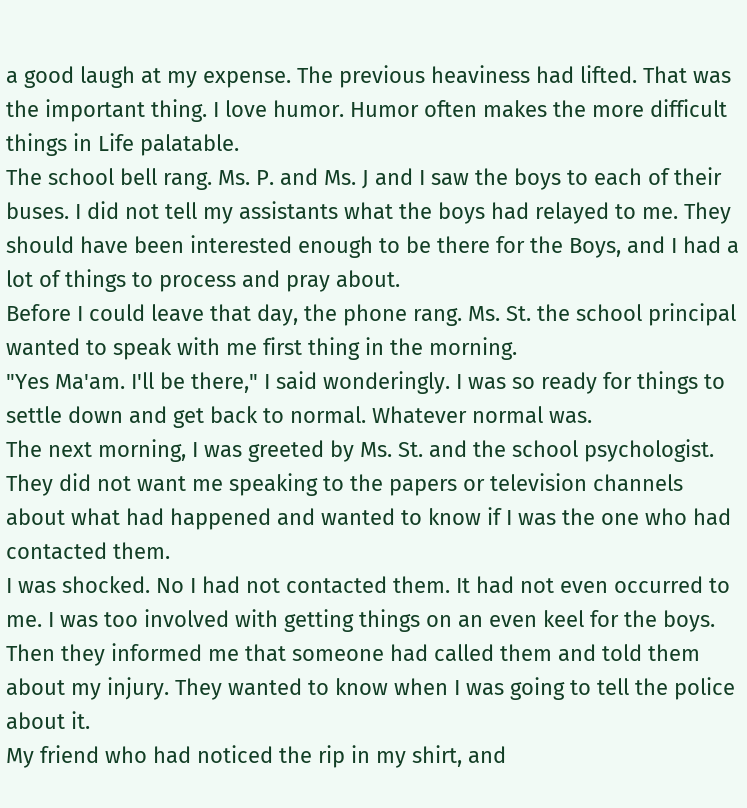a good laugh at my expense. The previous heaviness had lifted. That was the important thing. I love humor. Humor often makes the more difficult things in Life palatable.
The school bell rang. Ms. P. and Ms. J and I saw the boys to each of their buses. I did not tell my assistants what the boys had relayed to me. They should have been interested enough to be there for the Boys, and I had a lot of things to process and pray about.
Before I could leave that day, the phone rang. Ms. St. the school principal wanted to speak with me first thing in the morning.
"Yes Ma'am. I'll be there," I said wonderingly. I was so ready for things to settle down and get back to normal. Whatever normal was.
The next morning, I was greeted by Ms. St. and the school psychologist. They did not want me speaking to the papers or television channels about what had happened and wanted to know if I was the one who had contacted them.
I was shocked. No I had not contacted them. It had not even occurred to me. I was too involved with getting things on an even keel for the boys.
Then they informed me that someone had called them and told them about my injury. They wanted to know when I was going to tell the police about it.
My friend who had noticed the rip in my shirt, and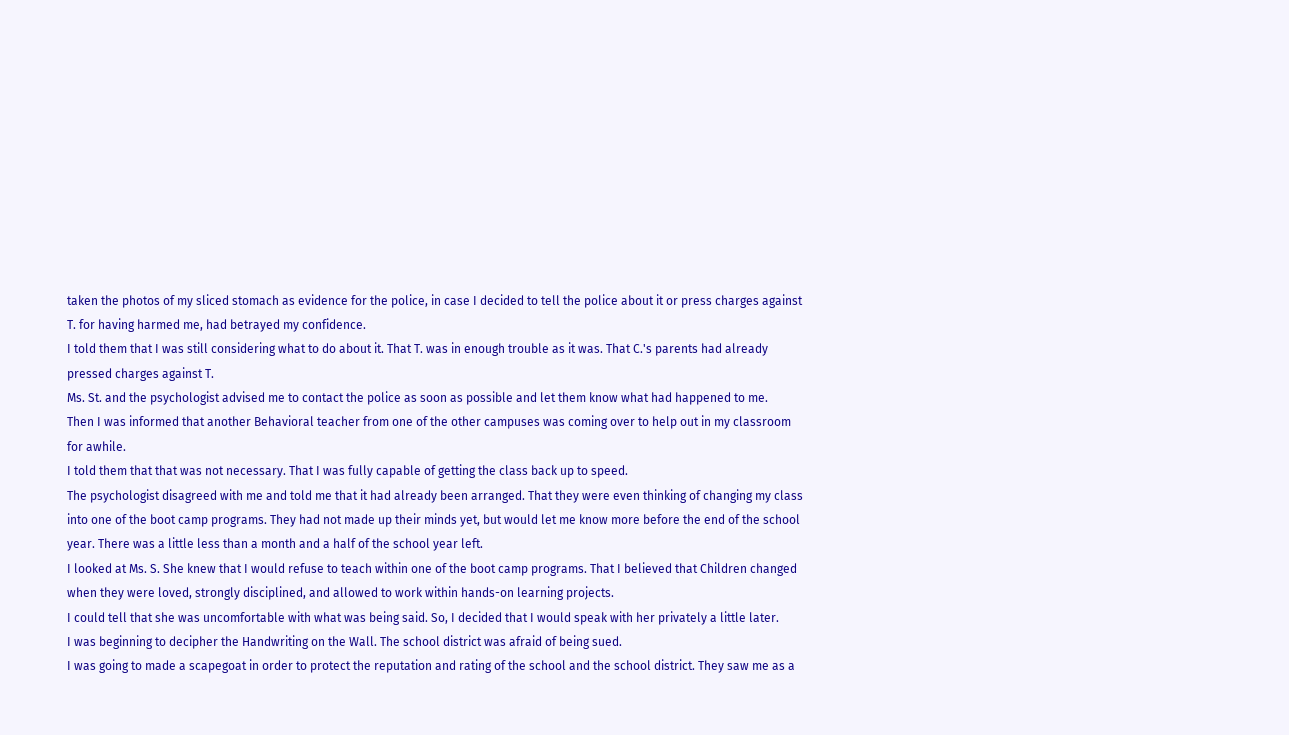taken the photos of my sliced stomach as evidence for the police, in case I decided to tell the police about it or press charges against T. for having harmed me, had betrayed my confidence.
I told them that I was still considering what to do about it. That T. was in enough trouble as it was. That C.'s parents had already pressed charges against T.
Ms. St. and the psychologist advised me to contact the police as soon as possible and let them know what had happened to me.
Then I was informed that another Behavioral teacher from one of the other campuses was coming over to help out in my classroom for awhile.
I told them that that was not necessary. That I was fully capable of getting the class back up to speed.
The psychologist disagreed with me and told me that it had already been arranged. That they were even thinking of changing my class into one of the boot camp programs. They had not made up their minds yet, but would let me know more before the end of the school year. There was a little less than a month and a half of the school year left.
I looked at Ms. S. She knew that I would refuse to teach within one of the boot camp programs. That I believed that Children changed when they were loved, strongly disciplined, and allowed to work within hands-on learning projects.
I could tell that she was uncomfortable with what was being said. So, I decided that I would speak with her privately a little later.
I was beginning to decipher the Handwriting on the Wall. The school district was afraid of being sued.
I was going to made a scapegoat in order to protect the reputation and rating of the school and the school district. They saw me as a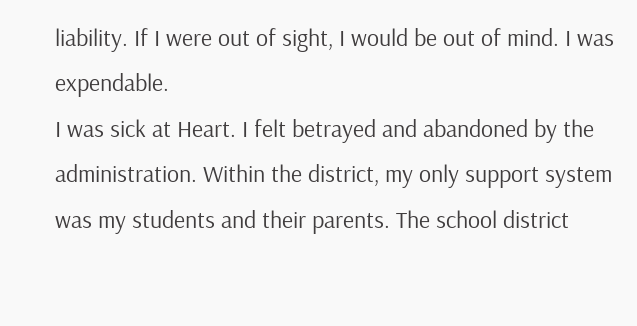liability. If I were out of sight, I would be out of mind. I was expendable.
I was sick at Heart. I felt betrayed and abandoned by the administration. Within the district, my only support system was my students and their parents. The school district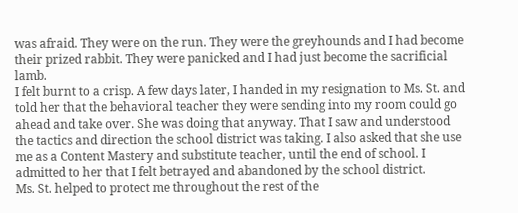was afraid. They were on the run. They were the greyhounds and I had become their prized rabbit. They were panicked and I had just become the sacrificial lamb.
I felt burnt to a crisp. A few days later, I handed in my resignation to Ms. St. and told her that the behavioral teacher they were sending into my room could go ahead and take over. She was doing that anyway. That I saw and understood the tactics and direction the school district was taking. I also asked that she use me as a Content Mastery and substitute teacher, until the end of school. I admitted to her that I felt betrayed and abandoned by the school district.
Ms. St. helped to protect me throughout the rest of the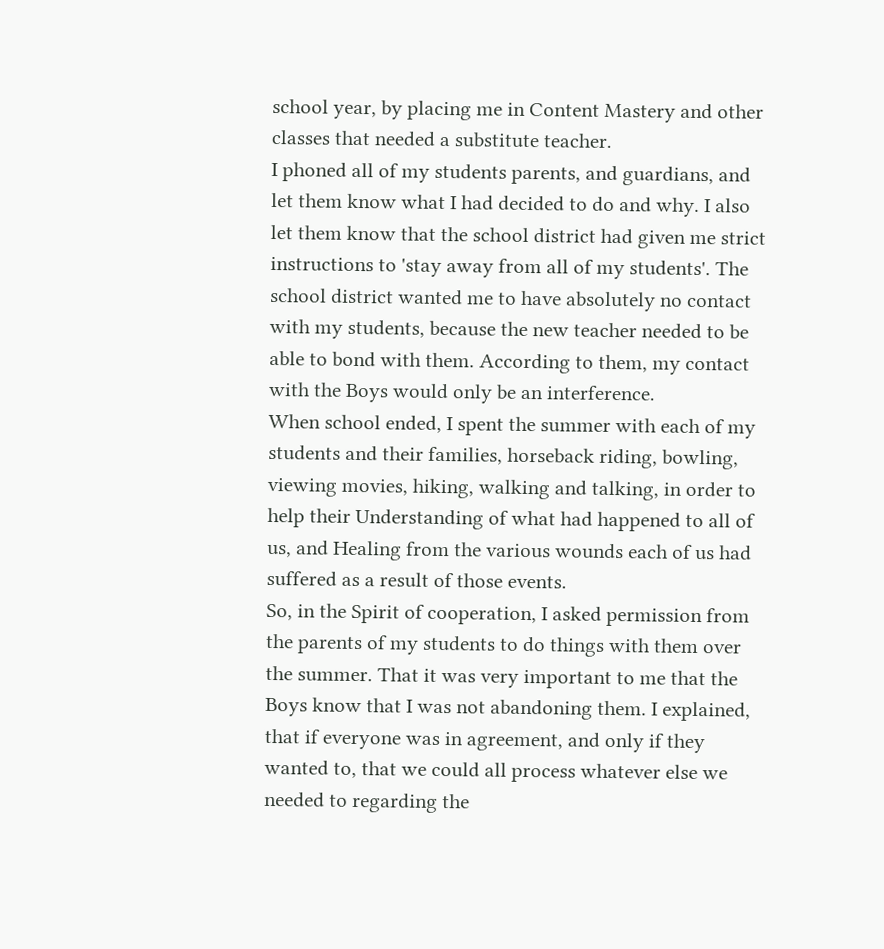school year, by placing me in Content Mastery and other classes that needed a substitute teacher.
I phoned all of my students parents, and guardians, and let them know what I had decided to do and why. I also let them know that the school district had given me strict instructions to 'stay away from all of my students'. The school district wanted me to have absolutely no contact with my students, because the new teacher needed to be able to bond with them. According to them, my contact with the Boys would only be an interference.
When school ended, I spent the summer with each of my students and their families, horseback riding, bowling, viewing movies, hiking, walking and talking, in order to help their Understanding of what had happened to all of us, and Healing from the various wounds each of us had suffered as a result of those events.
So, in the Spirit of cooperation, I asked permission from the parents of my students to do things with them over the summer. That it was very important to me that the Boys know that I was not abandoning them. I explained, that if everyone was in agreement, and only if they wanted to, that we could all process whatever else we needed to regarding the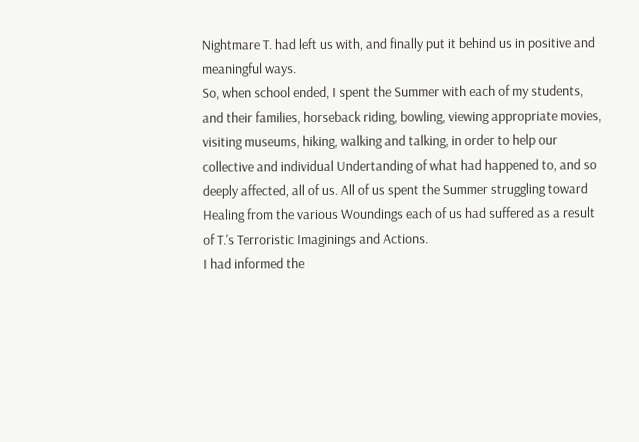Nightmare T. had left us with, and finally put it behind us in positive and meaningful ways.
So, when school ended, I spent the Summer with each of my students, and their families, horseback riding, bowling, viewing appropriate movies, visiting museums, hiking, walking and talking, in order to help our collective and individual Undertanding of what had happened to, and so deeply affected, all of us. All of us spent the Summer struggling toward Healing from the various Woundings each of us had suffered as a result of T.'s Terroristic Imaginings and Actions.
I had informed the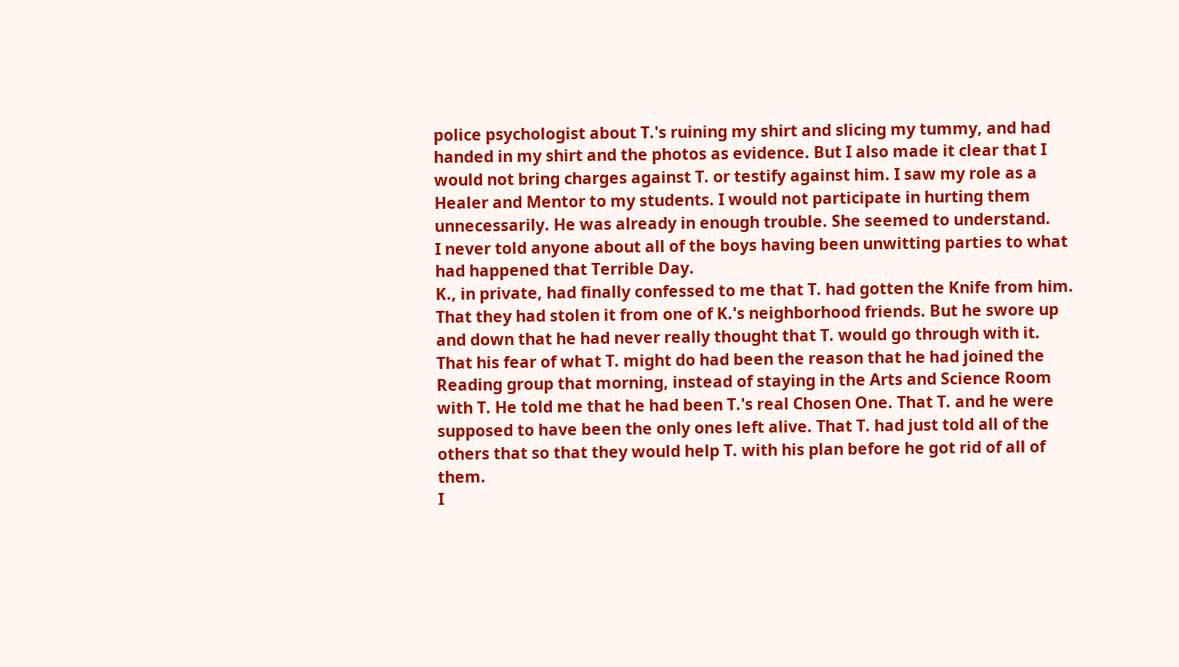police psychologist about T.'s ruining my shirt and slicing my tummy, and had handed in my shirt and the photos as evidence. But I also made it clear that I would not bring charges against T. or testify against him. I saw my role as a Healer and Mentor to my students. I would not participate in hurting them unnecessarily. He was already in enough trouble. She seemed to understand.
I never told anyone about all of the boys having been unwitting parties to what had happened that Terrible Day.
K., in private, had finally confessed to me that T. had gotten the Knife from him. That they had stolen it from one of K.'s neighborhood friends. But he swore up and down that he had never really thought that T. would go through with it. That his fear of what T. might do had been the reason that he had joined the Reading group that morning, instead of staying in the Arts and Science Room with T. He told me that he had been T.'s real Chosen One. That T. and he were supposed to have been the only ones left alive. That T. had just told all of the others that so that they would help T. with his plan before he got rid of all of them.
I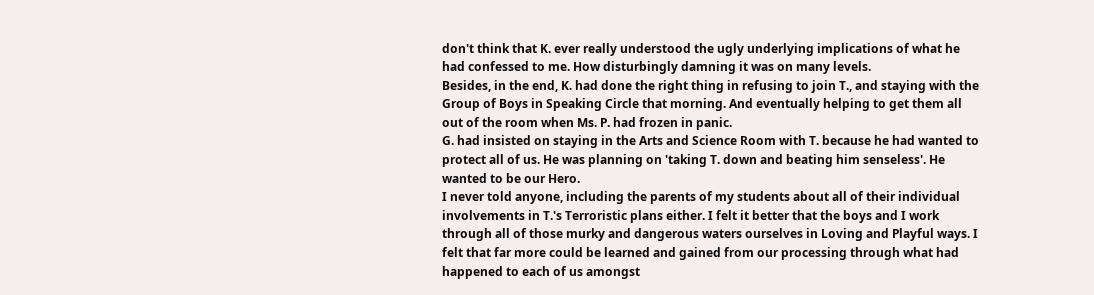don't think that K. ever really understood the ugly underlying implications of what he had confessed to me. How disturbingly damning it was on many levels.
Besides, in the end, K. had done the right thing in refusing to join T., and staying with the Group of Boys in Speaking Circle that morning. And eventually helping to get them all out of the room when Ms. P. had frozen in panic.
G. had insisted on staying in the Arts and Science Room with T. because he had wanted to protect all of us. He was planning on 'taking T. down and beating him senseless'. He wanted to be our Hero.
I never told anyone, including the parents of my students about all of their individual involvements in T.'s Terroristic plans either. I felt it better that the boys and I work through all of those murky and dangerous waters ourselves in Loving and Playful ways. I felt that far more could be learned and gained from our processing through what had happened to each of us amongst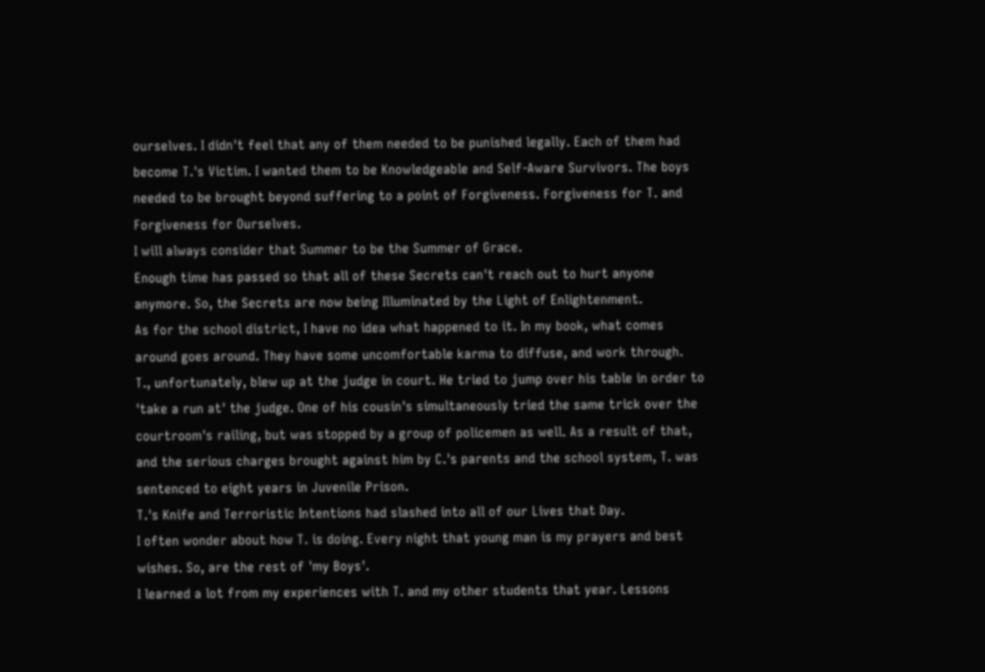ourselves. I didn't feel that any of them needed to be punished legally. Each of them had become T.'s Victim. I wanted them to be Knowledgeable and Self-Aware Survivors. The boys needed to be brought beyond suffering to a point of Forgiveness. Forgiveness for T. and Forgiveness for Ourselves.
I will always consider that Summer to be the Summer of Grace.
Enough time has passed so that all of these Secrets can't reach out to hurt anyone anymore. So, the Secrets are now being Illuminated by the Light of Enlightenment.
As for the school district, I have no idea what happened to it. In my book, what comes around goes around. They have some uncomfortable karma to diffuse, and work through.
T., unfortunately, blew up at the judge in court. He tried to jump over his table in order to 'take a run at' the judge. One of his cousin's simultaneously tried the same trick over the courtroom's railing, but was stopped by a group of policemen as well. As a result of that, and the serious charges brought against him by C.'s parents and the school system, T. was sentenced to eight years in Juvenile Prison.
T.'s Knife and Terroristic Intentions had slashed into all of our Lives that Day.
I often wonder about how T. is doing. Every night that young man is my prayers and best wishes. So, are the rest of 'my Boys'.
I learned a lot from my experiences with T. and my other students that year. Lessons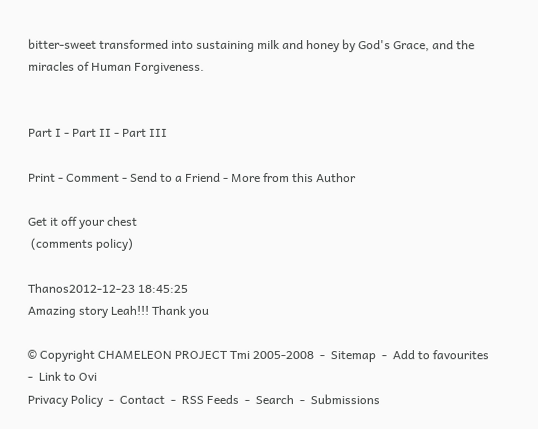bitter-sweet transformed into sustaining milk and honey by God's Grace, and the miracles of Human Forgiveness.


Part I - Part II - Part III

Print - Comment - Send to a Friend - More from this Author

Get it off your chest
 (comments policy)

Thanos2012-12-23 18:45:25
Amazing story Leah!!! Thank you

© Copyright CHAMELEON PROJECT Tmi 2005-2008  -  Sitemap  -  Add to favourites  -  Link to Ovi
Privacy Policy  -  Contact  -  RSS Feeds  -  Search  -  Submissions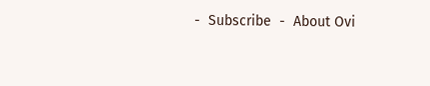-  Subscribe  -  About Ovi